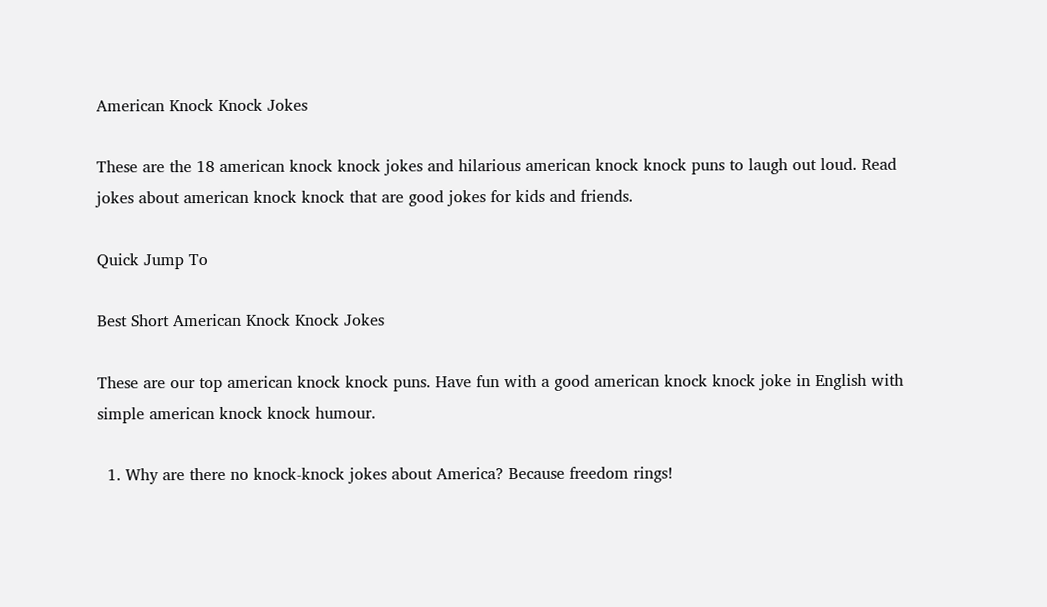American Knock Knock Jokes

These are the 18 american knock knock jokes and hilarious american knock knock puns to laugh out loud. Read jokes about american knock knock that are good jokes for kids and friends.

Quick Jump To

Best Short American Knock Knock Jokes

These are our top american knock knock puns. Have fun with a good american knock knock joke in English with simple american knock knock humour.

  1. Why are there no knock-knock jokes about America? Because freedom rings!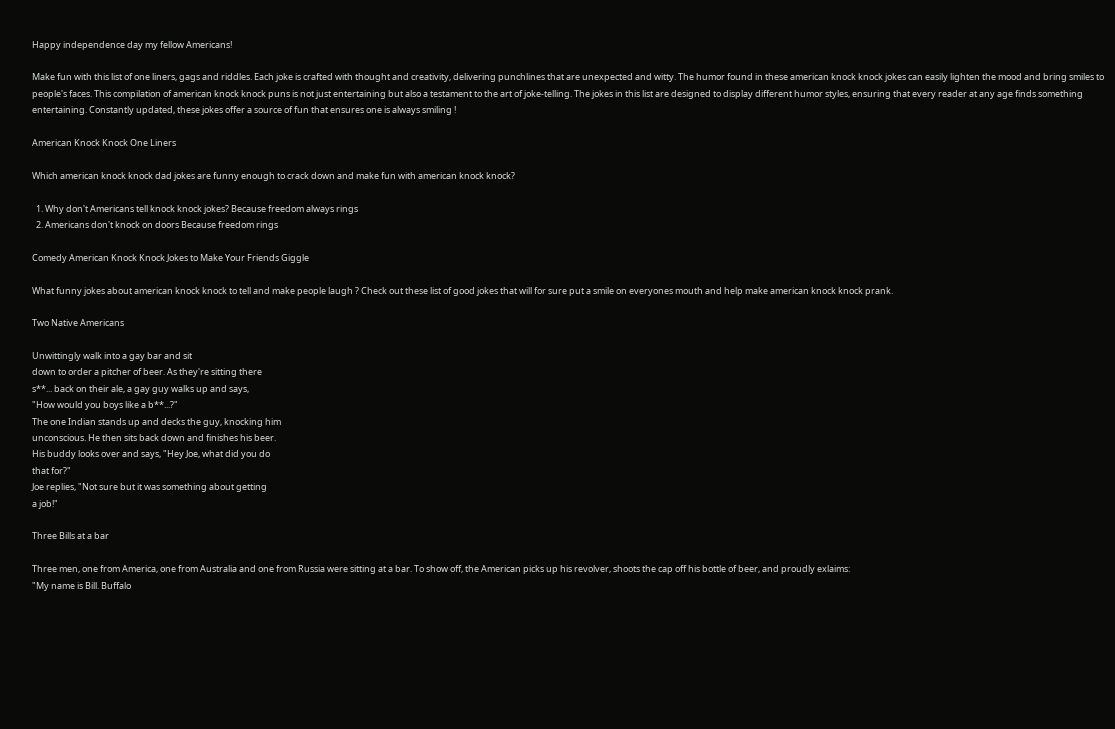Happy independence day my fellow Americans!

Make fun with this list of one liners, gags and riddles. Each joke is crafted with thought and creativity, delivering punchlines that are unexpected and witty. The humor found in these american knock knock jokes can easily lighten the mood and bring smiles to people's faces. This compilation of american knock knock puns is not just entertaining but also a testament to the art of joke-telling. The jokes in this list are designed to display different humor styles, ensuring that every reader at any age finds something entertaining. Constantly updated, these jokes offer a source of fun that ensures one is always smiling !

American Knock Knock One Liners

Which american knock knock dad jokes are funny enough to crack down and make fun with american knock knock?

  1. Why don't Americans tell knock knock jokes? Because freedom always rings
  2. Americans don't knock on doors Because freedom rings

Comedy American Knock Knock Jokes to Make Your Friends Giggle

What funny jokes about american knock knock to tell and make people laugh ? Check out these list of good jokes that will for sure put a smile on everyones mouth and help make american knock knock prank.

Two Native Americans

Unwittingly walk into a gay bar and sit
down to order a pitcher of beer. As they're sitting there
s**... back on their ale, a gay guy walks up and says,
"How would you boys like a b**...?"
The one Indian stands up and decks the guy, knocking him
unconscious. He then sits back down and finishes his beer.
His buddy looks over and says, "Hey Joe, what did you do
that for?"
Joe replies, "Not sure but it was something about getting
a job!"

Three Bills at a bar

Three men, one from America, one from Australia and one from Russia were sitting at a bar. To show off, the American picks up his revolver, shoots the cap off his bottle of beer, and proudly exlaims:
"My name is Bill. Buffalo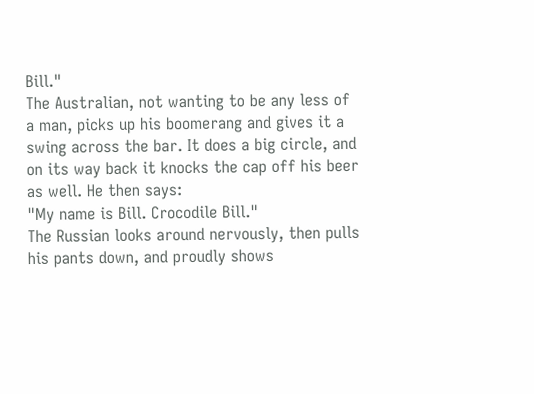Bill."
The Australian, not wanting to be any less of a man, picks up his boomerang and gives it a swing across the bar. It does a big circle, and on its way back it knocks the cap off his beer as well. He then says:
"My name is Bill. Crocodile Bill."
The Russian looks around nervously, then pulls his pants down, and proudly shows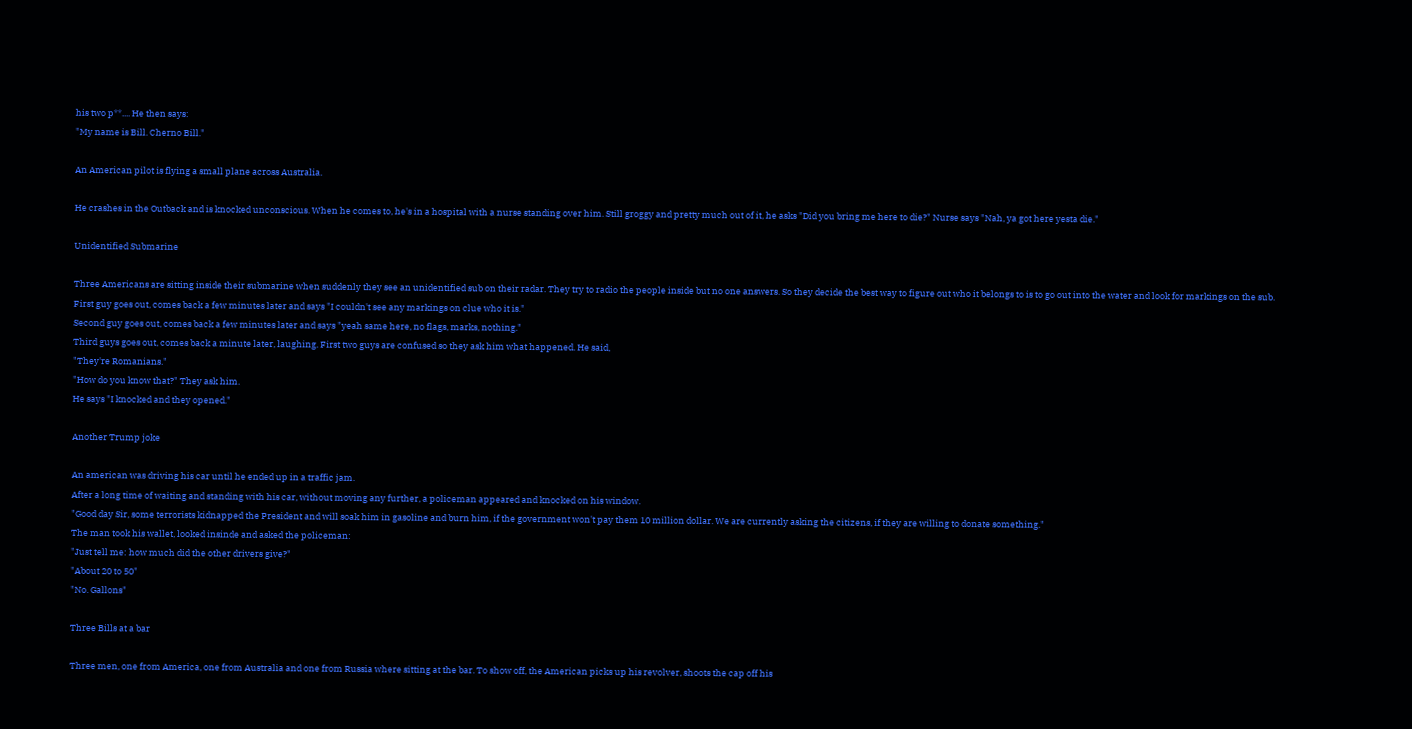his two p**.... He then says:
"My name is Bill. Cherno Bill."

An American pilot is flying a small plane across Australia.

He crashes in the Outback and is knocked unconscious. When he comes to, he's in a hospital with a nurse standing over him. Still groggy and pretty much out of it, he asks "Did you bring me here to die?" Nurse says "Nah, ya got here yesta die."

Unidentified Submarine

Three Americans are sitting inside their submarine when suddenly they see an unidentified sub on their radar. They try to radio the people inside but no one answers. So they decide the best way to figure out who it belongs to is to go out into the water and look for markings on the sub.
First guy goes out, comes back a few minutes later and says "I couldn't see any markings on clue who it is."
Second guy goes out, comes back a few minutes later and says "yeah same here, no flags, marks, nothing."
Third guys goes out, comes back a minute later, laughing. First two guys are confused so they ask him what happened. He said,
"They're Romanians."
"How do you know that?" They ask him.
He says "I knocked and they opened."

Another Trump joke

An american was driving his car until he ended up in a traffic jam.
After a long time of waiting and standing with his car, without moving any further, a policeman appeared and knocked on his window.
"Good day Sir, some terrorists kidnapped the President and will soak him in gasoline and burn him, if the government won't pay them 10 million dollar. We are currently asking the citizens, if they are willing to donate something."
The man took his wallet, looked insinde and asked the policeman:
"Just tell me: how much did the other drivers give?"
"About 20 to 50"
"No. Gallons"

Three Bills at a bar

Three men, one from America, one from Australia and one from Russia where sitting at the bar. To show off, the American picks up his revolver, shoots the cap off his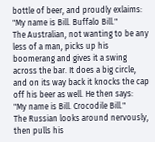bottle of beer, and proudly exlaims:
"My name is Bill. Buffalo Bill."
The Australian, not wanting to be any less of a man, picks up his boomerang and gives it a swing across the bar. It does a big circle, and on its way back it knocks the cap off his beer as well. He then says:
"My name is Bill. Crocodile Bill."
The Russian looks around nervously, then pulls his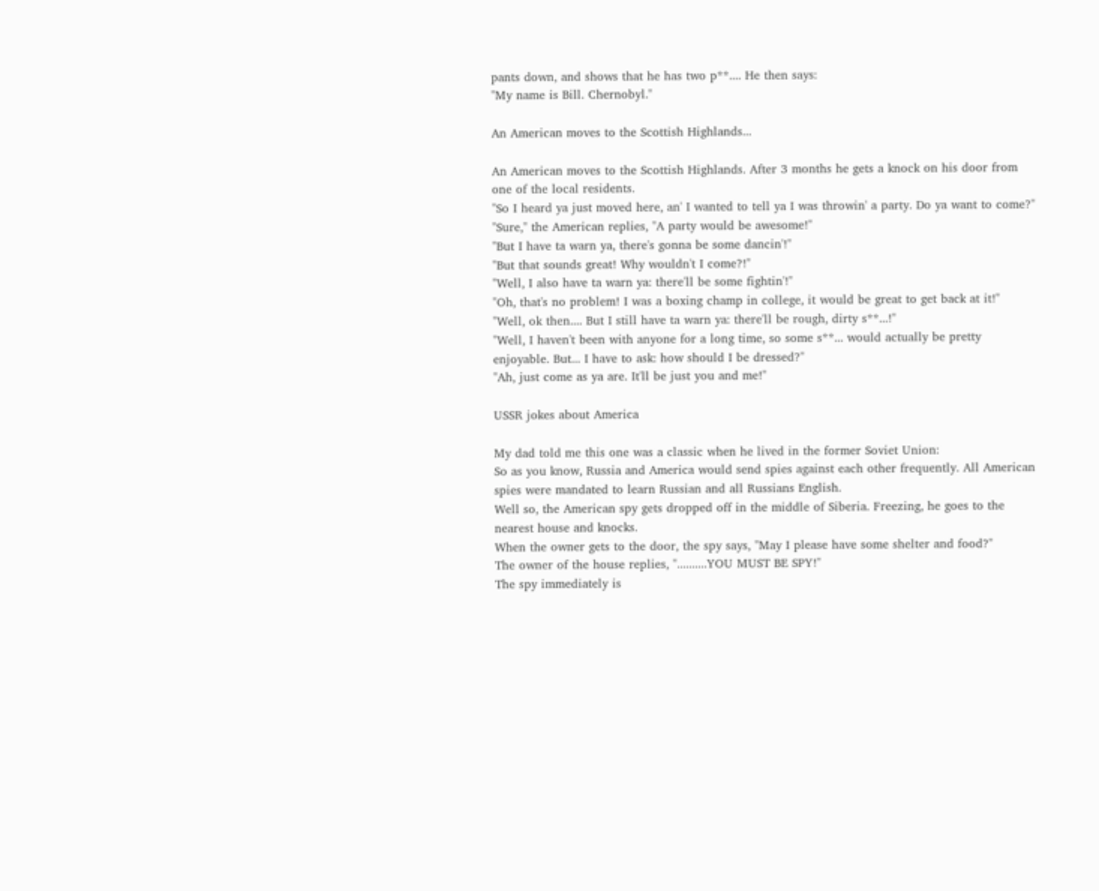pants down, and shows that he has two p**.... He then says:
"My name is Bill. Chernobyl."

An American moves to the Scottish Highlands...

An American moves to the Scottish Highlands. After 3 months he gets a knock on his door from one of the local residents.
"So I heard ya just moved here, an' I wanted to tell ya I was throwin' a party. Do ya want to come?"
"Sure," the American replies, "A party would be awesome!"
"But I have ta warn ya, there's gonna be some dancin'!"
"But that sounds great! Why wouldn't I come?!"
"Well, I also have ta warn ya: there'll be some fightin'!"
"Oh, that's no problem! I was a boxing champ in college, it would be great to get back at it!"
"Well, ok then.... But I still have ta warn ya: there'll be rough, dirty s**...!"
"Well, I haven't been with anyone for a long time, so some s**... would actually be pretty enjoyable. But... I have to ask: how should I be dressed?"
"Ah, just come as ya are. It'll be just you and me!"

USSR jokes about America

My dad told me this one was a classic when he lived in the former Soviet Union:
So as you know, Russia and America would send spies against each other frequently. All American spies were mandated to learn Russian and all Russians English.
Well so, the American spy gets dropped off in the middle of Siberia. Freezing, he goes to the nearest house and knocks.
When the owner gets to the door, the spy says, "May I please have some shelter and food?"
The owner of the house replies, "..........YOU MUST BE SPY!"
The spy immediately is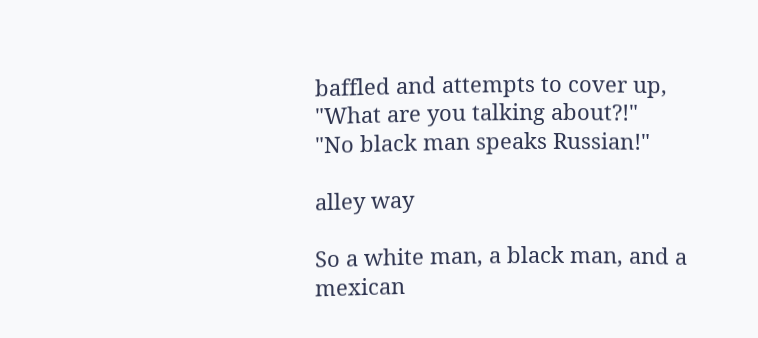baffled and attempts to cover up, "What are you talking about?!"
"No black man speaks Russian!"

alley way

So a white man, a black man, and a mexican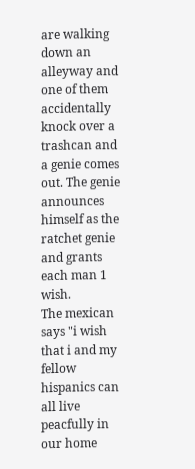are walking down an alleyway and one of them accidentally knock over a trashcan and a genie comes out. The genie announces himself as the ratchet genie and grants each man 1 wish.
The mexican says "i wish that i and my fellow hispanics can all live peacfully in our home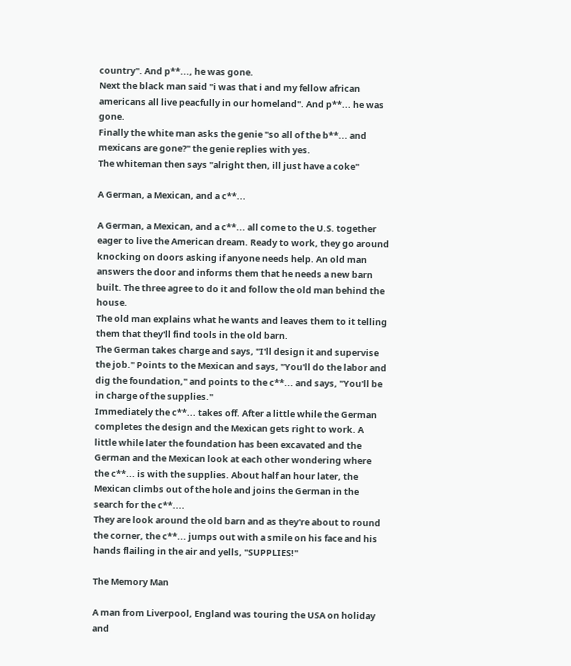country". And p**..., he was gone.
Next the black man said "i was that i and my fellow african americans all live peacfully in our homeland". And p**... he was gone.
Finally the white man asks the genie "so all of the b**... and mexicans are gone?" the genie replies with yes.
The whiteman then says "alright then, ill just have a coke"

A German, a Mexican, and a c**...

A German, a Mexican, and a c**... all come to the U.S. together eager to live the American dream. Ready to work, they go around knocking on doors asking if anyone needs help. An old man answers the door and informs them that he needs a new barn built. The three agree to do it and follow the old man behind the house.
The old man explains what he wants and leaves them to it telling them that they'll find tools in the old barn.
The German takes charge and says, "I'll design it and supervise the job." Points to the Mexican and says, "You'll do the labor and dig the foundation," and points to the c**... and says, "You'll be in charge of the supplies."
Immediately the c**... takes off. After a little while the German completes the design and the Mexican gets right to work. A little while later the foundation has been excavated and the German and the Mexican look at each other wondering where the c**... is with the supplies. About half an hour later, the Mexican climbs out of the hole and joins the German in the search for the c**....
They are look around the old barn and as they're about to round the corner, the c**... jumps out with a smile on his face and his hands flailing in the air and yells, "SUPPLIES!"

The Memory Man

A man from Liverpool, England was touring the USA on holiday and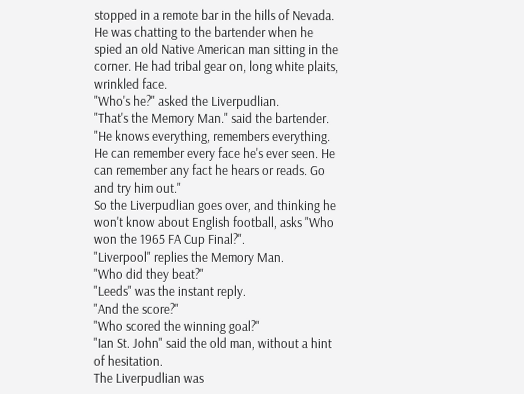stopped in a remote bar in the hills of Nevada. He was chatting to the bartender when he spied an old Native American man sitting in the corner. He had tribal gear on, long white plaits, wrinkled face.
"Who's he?" asked the Liverpudlian.
"That's the Memory Man." said the bartender. "He knows everything, remembers everything. He can remember every face he's ever seen. He can remember any fact he hears or reads. Go and try him out."
So the Liverpudlian goes over, and thinking he won't know about English football, asks "Who won the 1965 FA Cup Final?".
"Liverpool" replies the Memory Man.
"Who did they beat?"
"Leeds" was the instant reply.
"And the score?"
"Who scored the winning goal?"
"Ian St. John" said the old man, without a hint of hesitation.
The Liverpudlian was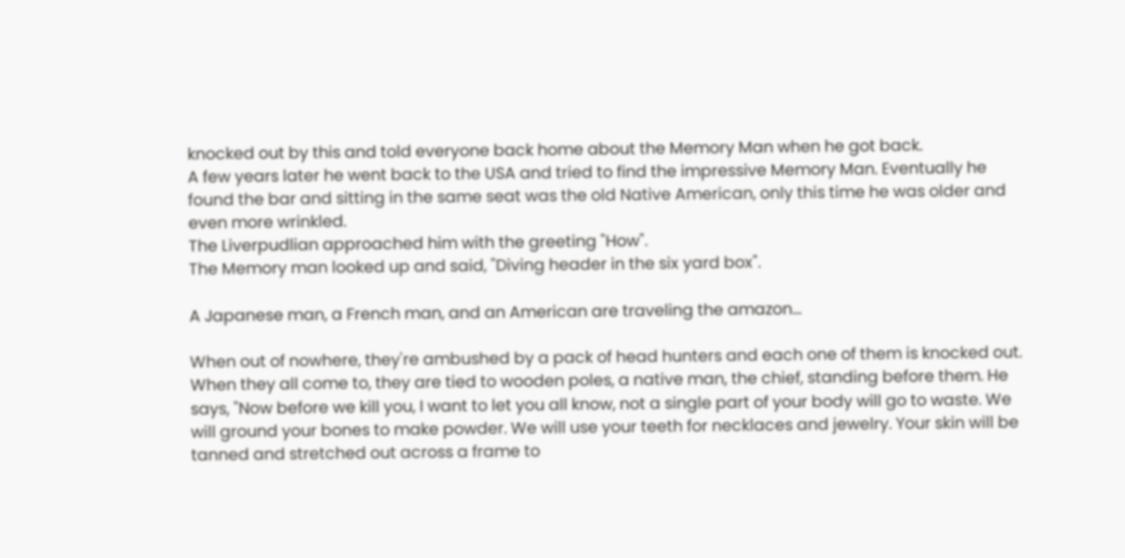knocked out by this and told everyone back home about the Memory Man when he got back.
A few years later he went back to the USA and tried to find the impressive Memory Man. Eventually he found the bar and sitting in the same seat was the old Native American, only this time he was older and even more wrinkled.
The Liverpudlian approached him with the greeting "How".
The Memory man looked up and said, "Diving header in the six yard box".

A Japanese man, a French man, and an American are traveling the amazon...

When out of nowhere, they're ambushed by a pack of head hunters and each one of them is knocked out. When they all come to, they are tied to wooden poles, a native man, the chief, standing before them. He says, "Now before we kill you, I want to let you all know, not a single part of your body will go to waste. We will ground your bones to make powder. We will use your teeth for necklaces and jewelry. Your skin will be tanned and stretched out across a frame to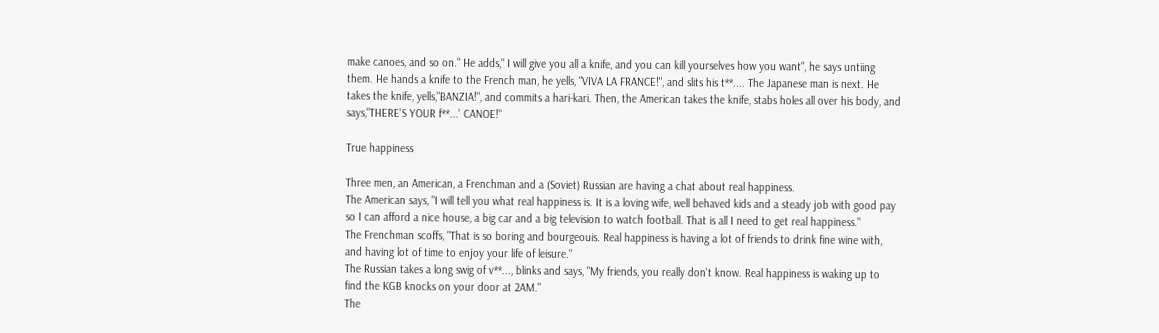make canoes, and so on." He adds," I will give you all a knife, and you can kill yourselves how you want", he says untiing them. He hands a knife to the French man, he yells, "VIVA LA FRANCE!", and slits his t**.... The Japanese man is next. He takes the knife, yells,"BANZIA!", and commits a hari-kari. Then, the American takes the knife, stabs holes all over his body, and says,"THERE'S YOUR f**...' CANOE!"

True happiness

Three men, an American, a Frenchman and a (Soviet) Russian are having a chat about real happiness.
The American says, "I will tell you what real happiness is. It is a loving wife, well behaved kids and a steady job with good pay so I can afford a nice house, a big car and a big television to watch football. That is all I need to get real happiness."
The Frenchman scoffs, "That is so boring and bourgeouis. Real happiness is having a lot of friends to drink fine wine with, and having lot of time to enjoy your life of leisure."
The Russian takes a long swig of v**..., blinks and says, "My friends, you really don't know. Real happiness is waking up to find the KGB knocks on your door at 2AM."
The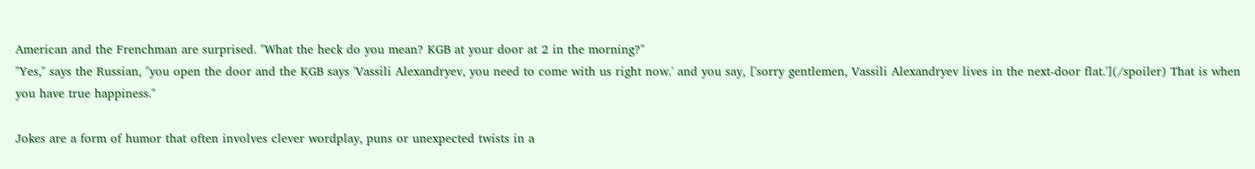American and the Frenchman are surprised. "What the heck do you mean? KGB at your door at 2 in the morning?"
"Yes," says the Russian, "you open the door and the KGB says 'Vassili Alexandryev, you need to come with us right now.' and you say, ['sorry gentlemen, Vassili Alexandryev lives in the next-door flat.'](/spoiler) That is when you have true happiness."

Jokes are a form of humor that often involves clever wordplay, puns or unexpected twists in a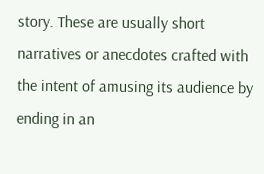story. These are usually short narratives or anecdotes crafted with the intent of amusing its audience by ending in an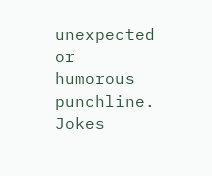unexpected or humorous punchline. Jokes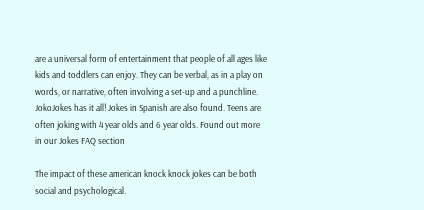are a universal form of entertainment that people of all ages like kids and toddlers can enjoy. They can be verbal, as in a play on words, or narrative, often involving a set-up and a punchline. JokoJokes has it all! Jokes in Spanish are also found. Teens are often joking with 4 year olds and 6 year olds. Found out more in our Jokes FAQ section

The impact of these american knock knock jokes can be both social and psychological.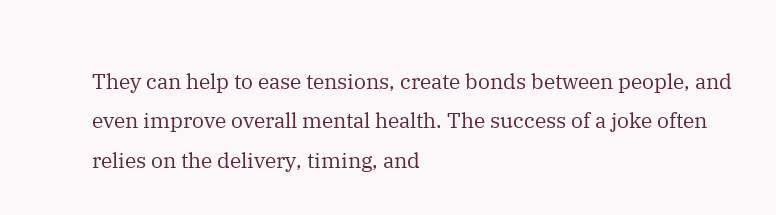They can help to ease tensions, create bonds between people, and even improve overall mental health. The success of a joke often relies on the delivery, timing, and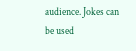audience. Jokes can be used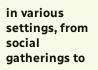in various settings, from social gatherings to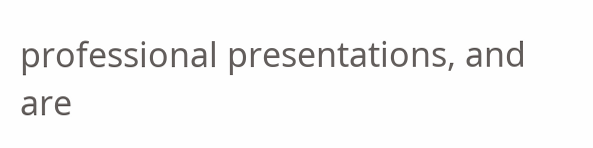professional presentations, and are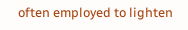often employed to lighten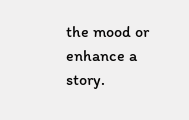the mood or enhance a story.